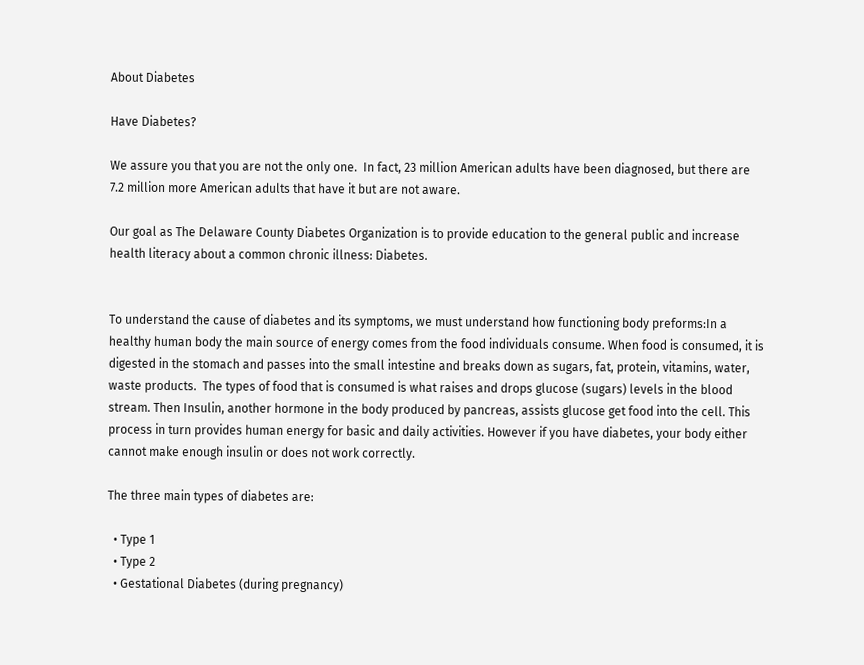About Diabetes

Have Diabetes?

We assure you that you are not the only one.  In fact, 23 million American adults have been diagnosed, but there are 7.2 million more American adults that have it but are not aware.

Our goal as The Delaware County Diabetes Organization is to provide education to the general public and increase health literacy about a common chronic illness: Diabetes.


To understand the cause of diabetes and its symptoms, we must understand how functioning body preforms:In a healthy human body the main source of energy comes from the food individuals consume. When food is consumed, it is digested in the stomach and passes into the small intestine and breaks down as sugars, fat, protein, vitamins, water, waste products.  The types of food that is consumed is what raises and drops glucose (sugars) levels in the blood stream. Then Insulin, another hormone in the body produced by pancreas, assists glucose get food into the cell. This process in turn provides human energy for basic and daily activities. However if you have diabetes, your body either cannot make enough insulin or does not work correctly.

The three main types of diabetes are:

  • Type 1
  • Type 2
  • Gestational Diabetes (during pregnancy)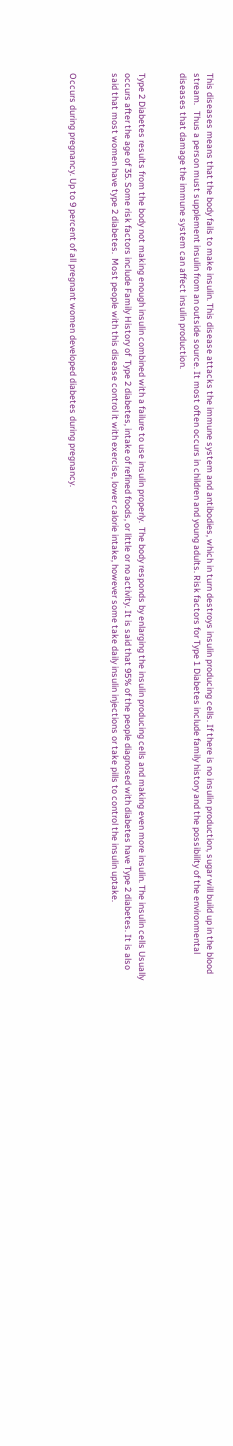This diseases means that the body fails to make insulin. This disease attacks the immune system and antibodies, which in turn destroys insulin producing cells. If there is no insulin production, sugar will build up in the blood stream.   Thus a person must supplement insulin from an outside source. It most often occurs in children and young adults. Risk factors for Type 1 Diabetes include family history and the possibility of the environmental diseases that damage the immune system can affect insulin production.


Type 2 Diabetes results from the body not making enough insulin combined with a failure to use insulin properly.  The body responds by enlarging the insulin producing cells and making even more insulin. The insulin cells Usually occurs after the age of 35. Some risk factors include Family History of  Type 2 diabetes, intake of refined foods, or little or no activity. It is said that 95% of the people diagnosed with diabetes have Type 2 diabetes. It is also said that most women have type 2 diabetes.  Most people with this disease control it with exercise, lower calorie intake, however some take daily insulin injections or take pills to control the insulin uptake.


Occurs during pregnancy. Up to 9 percent of all pregnant women developed diabetes during pregnancy.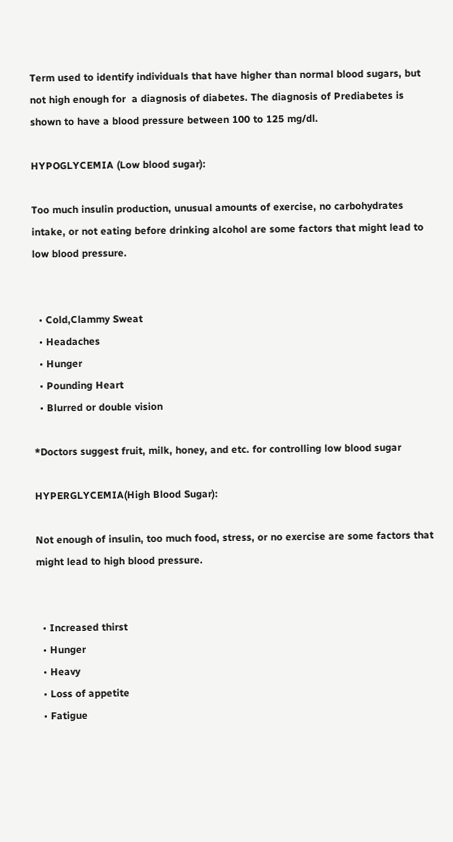Term used to identify individuals that have higher than normal blood sugars, but not high enough for  a diagnosis of diabetes. The diagnosis of Prediabetes is shown to have a blood pressure between 100 to 125 mg/dl.

HYPOGLYCEMIA (Low blood sugar):

Too much insulin production, unusual amounts of exercise, no carbohydrates intake, or not eating before drinking alcohol are some factors that might lead to low blood pressure.


  • Cold,Clammy Sweat
  • Headaches
  • Hunger
  • Pounding Heart
  • Blurred or double vision

*Doctors suggest fruit, milk, honey, and etc. for controlling low blood sugar

HYPERGLYCEMIA(High Blood Sugar):

Not enough of insulin, too much food, stress, or no exercise are some factors that might lead to high blood pressure.


  • Increased thirst
  • Hunger
  • Heavy
  • Loss of appetite
  • Fatigue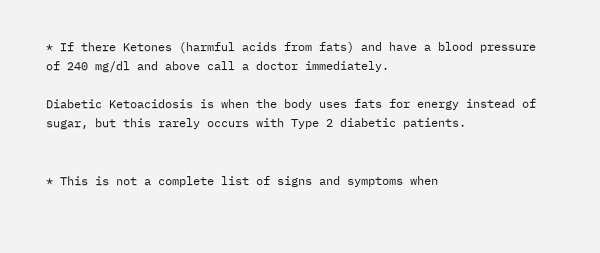* If there Ketones (harmful acids from fats) and have a blood pressure of 240 mg/dl and above call a doctor immediately.

Diabetic Ketoacidosis is when the body uses fats for energy instead of sugar, but this rarely occurs with Type 2 diabetic patients.


* This is not a complete list of signs and symptoms when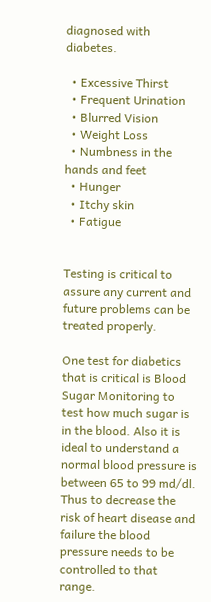diagnosed with diabetes.

  • Excessive Thirst
  • Frequent Urination
  • Blurred Vision
  • Weight Loss
  • Numbness in the hands and feet
  • Hunger
  • Itchy skin
  • Fatigue


Testing is critical to assure any current and future problems can be treated properly.

One test for diabetics that is critical is Blood Sugar Monitoring to test how much sugar is in the blood. Also it is ideal to understand a normal blood pressure is between 65 to 99 md/dl. Thus to decrease the risk of heart disease and failure the blood pressure needs to be controlled to that range.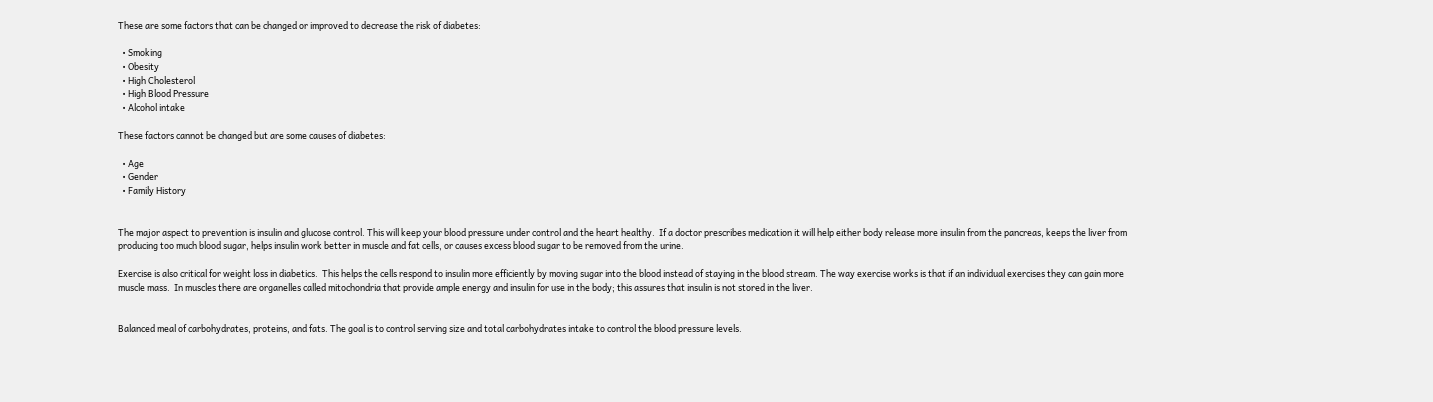These are some factors that can be changed or improved to decrease the risk of diabetes:

  • Smoking
  • Obesity
  • High Cholesterol
  • High Blood Pressure
  • Alcohol intake

These factors cannot be changed but are some causes of diabetes:

  • Age
  • Gender
  • Family History


The major aspect to prevention is insulin and glucose control. This will keep your blood pressure under control and the heart healthy.  If a doctor prescribes medication it will help either body release more insulin from the pancreas, keeps the liver from producing too much blood sugar, helps insulin work better in muscle and fat cells, or causes excess blood sugar to be removed from the urine.

Exercise is also critical for weight loss in diabetics.  This helps the cells respond to insulin more efficiently by moving sugar into the blood instead of staying in the blood stream. The way exercise works is that if an individual exercises they can gain more muscle mass.  In muscles there are organelles called mitochondria that provide ample energy and insulin for use in the body; this assures that insulin is not stored in the liver.


Balanced meal of carbohydrates, proteins, and fats. The goal is to control serving size and total carbohydrates intake to control the blood pressure levels.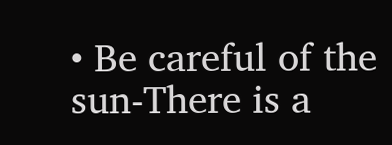• Be careful of the sun-There is a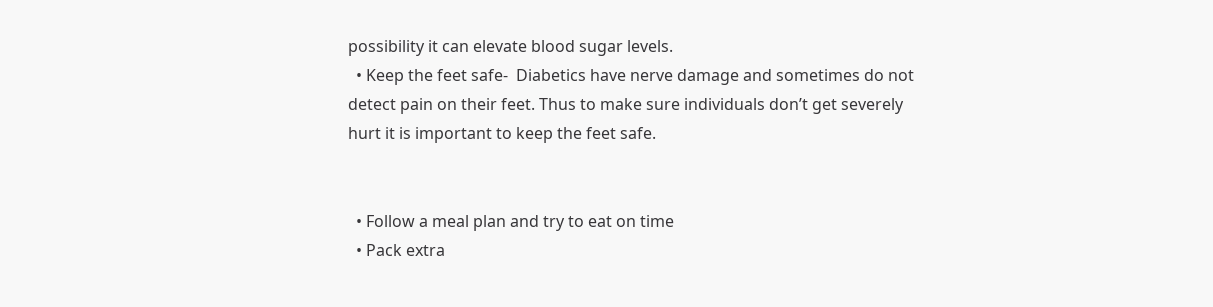possibility it can elevate blood sugar levels.
  • Keep the feet safe-  Diabetics have nerve damage and sometimes do not detect pain on their feet. Thus to make sure individuals don’t get severely hurt it is important to keep the feet safe.


  • Follow a meal plan and try to eat on time
  • Pack extra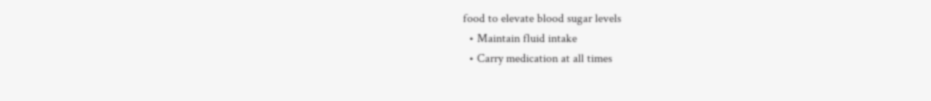food to elevate blood sugar levels
  • Maintain fluid intake
  • Carry medication at all times